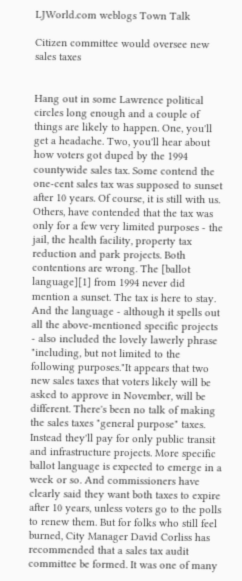LJWorld.com weblogs Town Talk

Citizen committee would oversee new sales taxes


Hang out in some Lawrence political circles long enough and a couple of things are likely to happen. One, you'll get a headache. Two, you'll hear about how voters got duped by the 1994 countywide sales tax. Some contend the one-cent sales tax was supposed to sunset after 10 years. Of course, it is still with us. Others, have contended that the tax was only for a few very limited purposes - the jail, the health facility, property tax reduction and park projects. Both contentions are wrong. The [ballot language][1] from 1994 never did mention a sunset. The tax is here to stay. And the language - although it spells out all the above-mentioned specific projects - also included the lovely lawerly phrase "including, but not limited to the following purposes."It appears that two new sales taxes that voters likely will be asked to approve in November, will be different. There's been no talk of making the sales taxes "general purpose" taxes. Instead they'll pay for only public transit and infrastructure projects. More specific ballot language is expected to emerge in a week or so. And commissioners have clearly said they want both taxes to expire after 10 years, unless voters go to the polls to renew them. But for folks who still feel burned, City Manager David Corliss has recommended that a sales tax audit committee be formed. It was one of many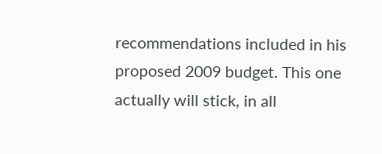recommendations included in his proposed 2009 budget. This one actually will stick, in all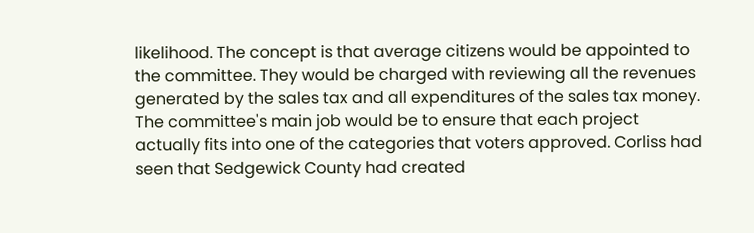likelihood. The concept is that average citizens would be appointed to the committee. They would be charged with reviewing all the revenues generated by the sales tax and all expenditures of the sales tax money. The committee's main job would be to ensure that each project actually fits into one of the categories that voters approved. Corliss had seen that Sedgewick County had created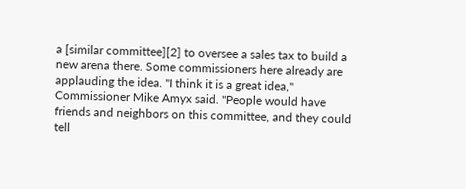a [similar committee][2] to oversee a sales tax to build a new arena there. Some commissioners here already are applauding the idea. "I think it is a great idea," Commissioner Mike Amyx said. "People would have friends and neighbors on this committee, and they could tell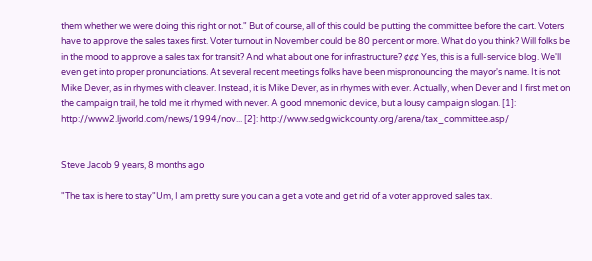them whether we were doing this right or not." But of course, all of this could be putting the committee before the cart. Voters have to approve the sales taxes first. Voter turnout in November could be 80 percent or more. What do you think? Will folks be in the mood to approve a sales tax for transit? And what about one for infrastructure? ¢¢¢ Yes, this is a full-service blog. We'll even get into proper pronunciations. At several recent meetings folks have been mispronouncing the mayor's name. It is not Mike Dever, as in rhymes with cleaver. Instead, it is Mike Dever, as in rhymes with ever. Actually, when Dever and I first met on the campaign trail, he told me it rhymed with never. A good mnemonic device, but a lousy campaign slogan. [1]: http://www2.ljworld.com/news/1994/nov... [2]: http://www.sedgwickcounty.org/arena/tax_committee.asp/


Steve Jacob 9 years, 8 months ago

"The tax is here to stay"Um, I am pretty sure you can a get a vote and get rid of a voter approved sales tax.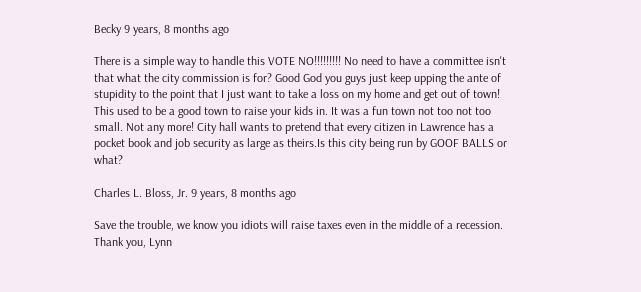Becky 9 years, 8 months ago

There is a simple way to handle this VOTE NO!!!!!!!!! No need to have a committee isn't that what the city commission is for? Good God you guys just keep upping the ante of stupidity to the point that I just want to take a loss on my home and get out of town! This used to be a good town to raise your kids in. It was a fun town not too not too small. Not any more! City hall wants to pretend that every citizen in Lawrence has a pocket book and job security as large as theirs.Is this city being run by GOOF BALLS or what?

Charles L. Bloss, Jr. 9 years, 8 months ago

Save the trouble, we know you idiots will raise taxes even in the middle of a recession. Thank you, Lynn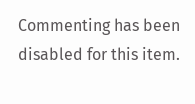Commenting has been disabled for this item.